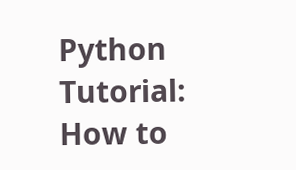Python Tutorial: How to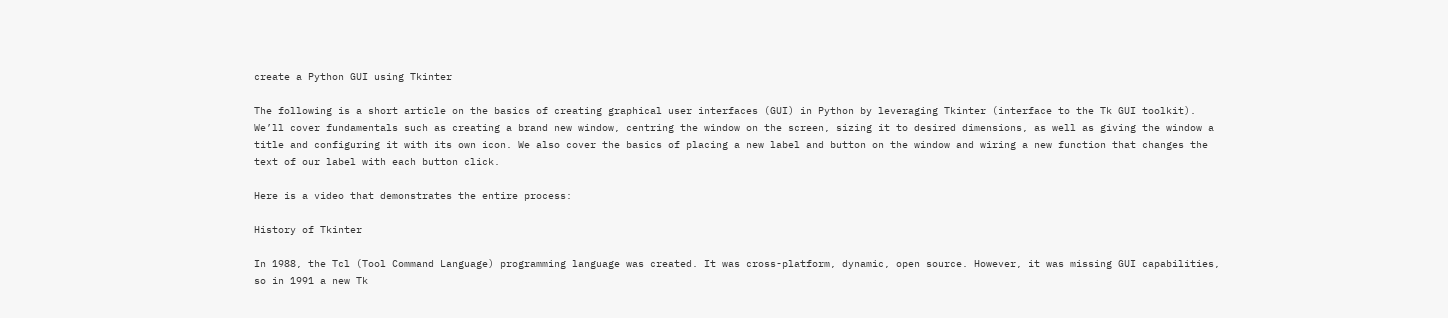create a Python GUI using Tkinter

The following is a short article on the basics of creating graphical user interfaces (GUI) in Python by leveraging Tkinter (interface to the Tk GUI toolkit). We’ll cover fundamentals such as creating a brand new window, centring the window on the screen, sizing it to desired dimensions, as well as giving the window a title and configuring it with its own icon. We also cover the basics of placing a new label and button on the window and wiring a new function that changes the text of our label with each button click.

Here is a video that demonstrates the entire process:

History of Tkinter

In 1988, the Tcl (Tool Command Language) programming language was created. It was cross-platform, dynamic, open source. However, it was missing GUI capabilities, so in 1991 a new Tk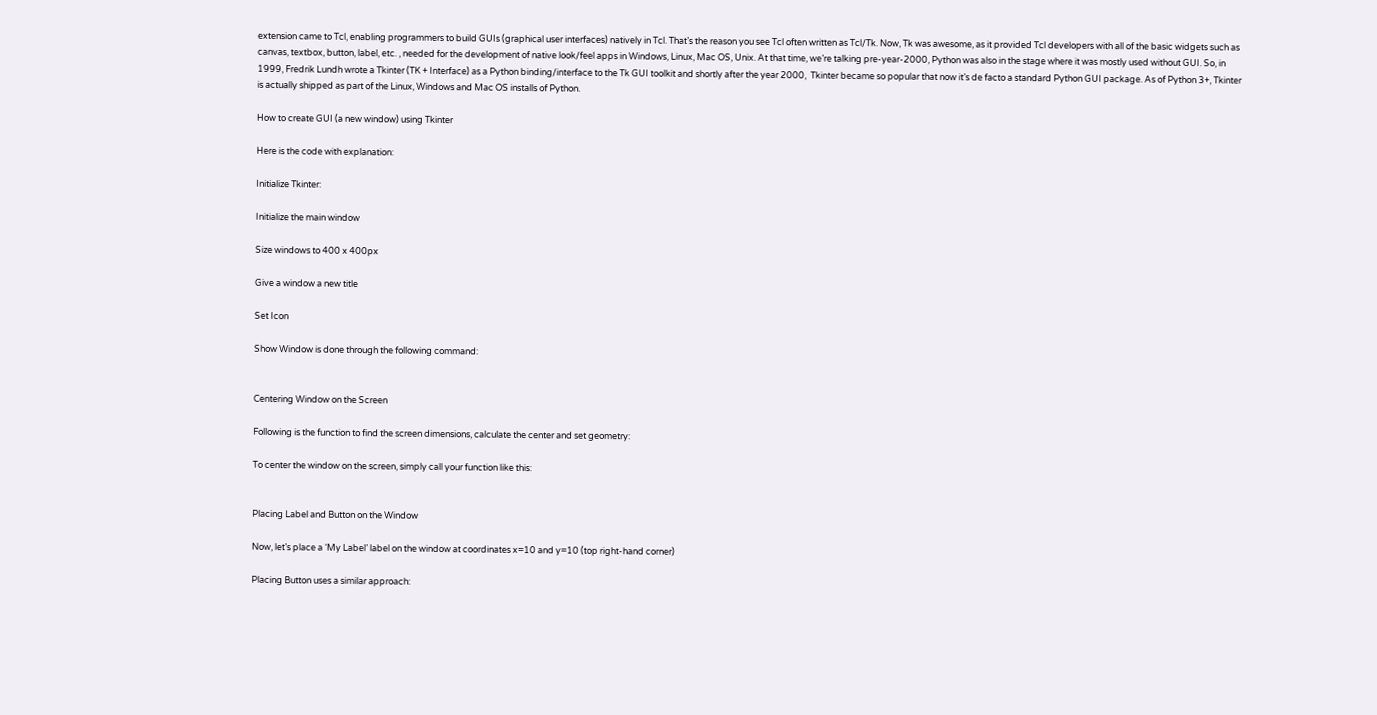extension came to Tcl, enabling programmers to build GUIs (graphical user interfaces) natively in Tcl. That’s the reason you see Tcl often written as Tcl/Tk. Now, Tk was awesome, as it provided Tcl developers with all of the basic widgets such as canvas, textbox, button, label, etc. , needed for the development of native look/feel apps in Windows, Linux, Mac OS, Unix. At that time, we’re talking pre-year-2000, Python was also in the stage where it was mostly used without GUI. So, in 1999, Fredrik Lundh wrote a Tkinter (TK + Interface) as a Python binding/interface to the Tk GUI toolkit and shortly after the year 2000,  Tkinter became so popular that now it’s de facto a standard Python GUI package. As of Python 3+, Tkinter is actually shipped as part of the Linux, Windows and Mac OS installs of Python.

How to create GUI (a new window) using Tkinter

Here is the code with explanation:

Initialize Tkinter:

Initialize the main window

Size windows to 400 x 400px

Give a window a new title

Set Icon

Show Window is done through the following command:


Centering Window on the Screen

Following is the function to find the screen dimensions, calculate the center and set geometry:

To center the window on the screen, simply call your function like this:


Placing Label and Button on the Window

Now, let’s place a ‘My Label’ label on the window at coordinates x=10 and y=10 (top right-hand corner)

Placing Button uses a similar approach: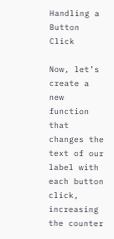Handling a Button Click

Now, let’s create a new function that changes the text of our label with each button click, increasing the counter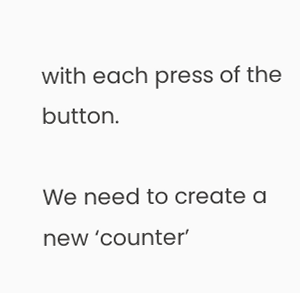with each press of the button.

We need to create a new ‘counter’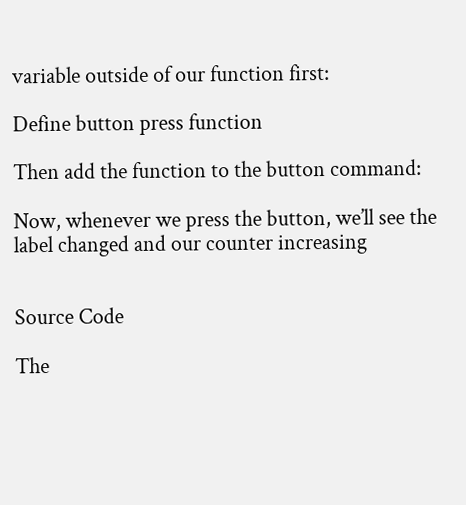variable outside of our function first:

Define button press function

Then add the function to the button command:

Now, whenever we press the button, we’ll see the label changed and our counter increasing


Source Code

The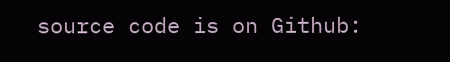source code is on Github: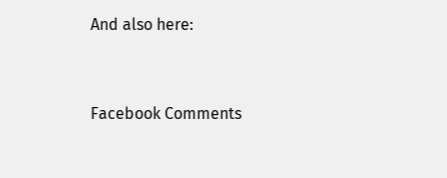And also here:



Facebook Comments